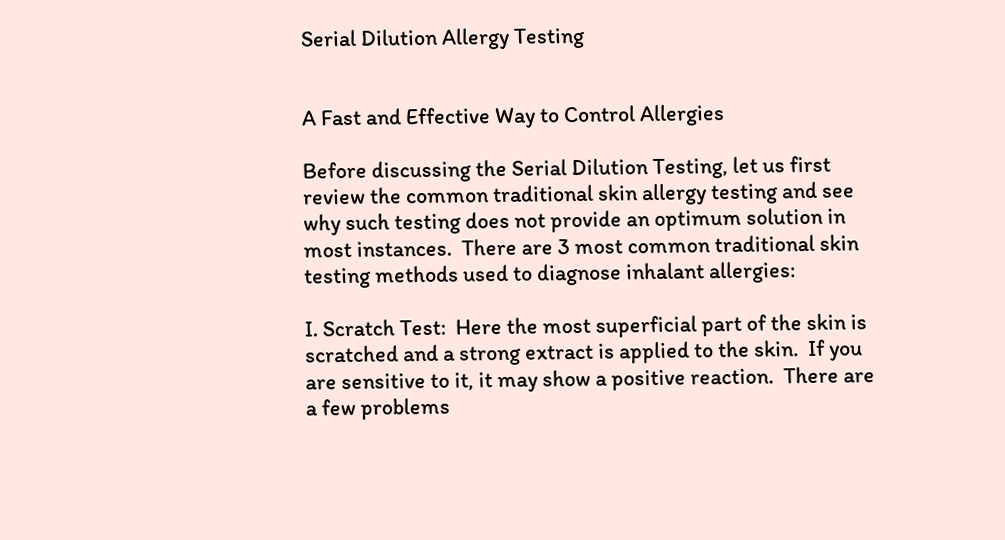Serial Dilution Allergy Testing


A Fast and Effective Way to Control Allergies

Before discussing the Serial Dilution Testing, let us first review the common traditional skin allergy testing and see why such testing does not provide an optimum solution in most instances.  There are 3 most common traditional skin testing methods used to diagnose inhalant allergies:

I. Scratch Test:  Here the most superficial part of the skin is scratched and a strong extract is applied to the skin.  If you are sensitive to it, it may show a positive reaction.  There are a few problems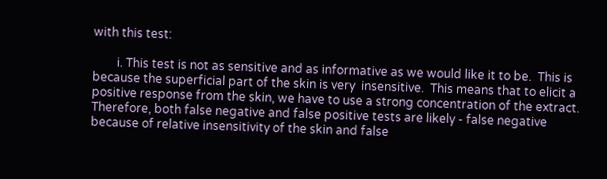with this test:

        i. This test is not as sensitive and as informative as we would like it to be.  This is because the superficial part of the skin is very  insensitive.  This means that to elicit a positive response from the skin, we have to use a strong concentration of the extract. Therefore, both false negative and false positive tests are likely - false negative because of relative insensitivity of the skin and false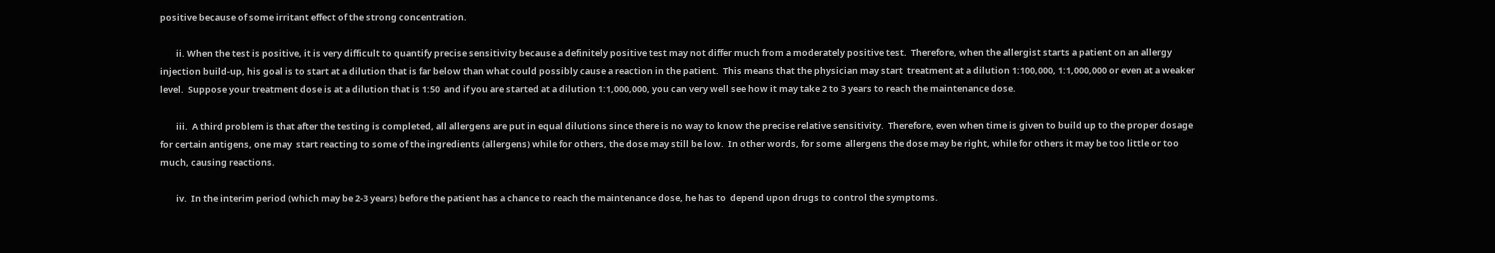positive because of some irritant effect of the strong concentration.

        ii. When the test is positive, it is very difficult to quantify precise sensitivity because a definitely positive test may not differ much from a moderately positive test.  Therefore, when the allergist starts a patient on an allergy injection build-up, his goal is to start at a dilution that is far below than what could possibly cause a reaction in the patient.  This means that the physician may start  treatment at a dilution 1:100,000, 1:1,000,000 or even at a weaker level.  Suppose your treatment dose is at a dilution that is 1:50  and if you are started at a dilution 1:1,000,000, you can very well see how it may take 2 to 3 years to reach the maintenance dose.

        iii.  A third problem is that after the testing is completed, all allergens are put in equal dilutions since there is no way to know the precise relative sensitivity.  Therefore, even when time is given to build up to the proper dosage for certain antigens, one may  start reacting to some of the ingredients (allergens) while for others, the dose may still be low.  In other words, for some  allergens the dose may be right, while for others it may be too little or too much, causing reactions.

        iv.  In the interim period (which may be 2-3 years) before the patient has a chance to reach the maintenance dose, he has to  depend upon drugs to control the symptoms.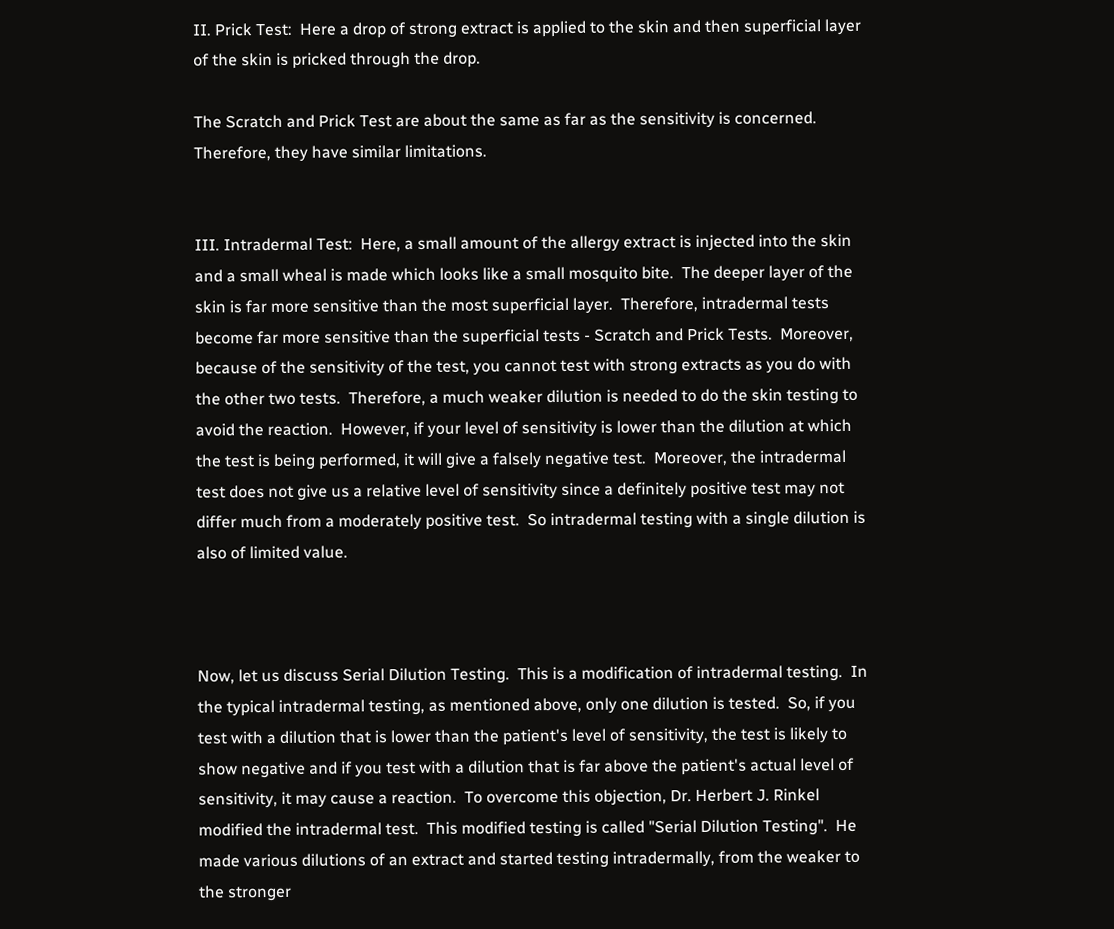II. Prick Test:  Here a drop of strong extract is applied to the skin and then superficial layer of the skin is pricked through the drop.

The Scratch and Prick Test are about the same as far as the sensitivity is concerned.  Therefore, they have similar limitations.


III. Intradermal Test:  Here, a small amount of the allergy extract is injected into the skin and a small wheal is made which looks like a small mosquito bite.  The deeper layer of the skin is far more sensitive than the most superficial layer.  Therefore, intradermal tests become far more sensitive than the superficial tests - Scratch and Prick Tests.  Moreover, because of the sensitivity of the test, you cannot test with strong extracts as you do with the other two tests.  Therefore, a much weaker dilution is needed to do the skin testing to avoid the reaction.  However, if your level of sensitivity is lower than the dilution at which the test is being performed, it will give a falsely negative test.  Moreover, the intradermal test does not give us a relative level of sensitivity since a definitely positive test may not differ much from a moderately positive test.  So intradermal testing with a single dilution is also of limited value.



Now, let us discuss Serial Dilution Testing.  This is a modification of intradermal testing.  In the typical intradermal testing, as mentioned above, only one dilution is tested.  So, if you test with a dilution that is lower than the patient's level of sensitivity, the test is likely to show negative and if you test with a dilution that is far above the patient's actual level of sensitivity, it may cause a reaction.  To overcome this objection, Dr. Herbert J. Rinkel modified the intradermal test.  This modified testing is called "Serial Dilution Testing".  He made various dilutions of an extract and started testing intradermally, from the weaker to the stronger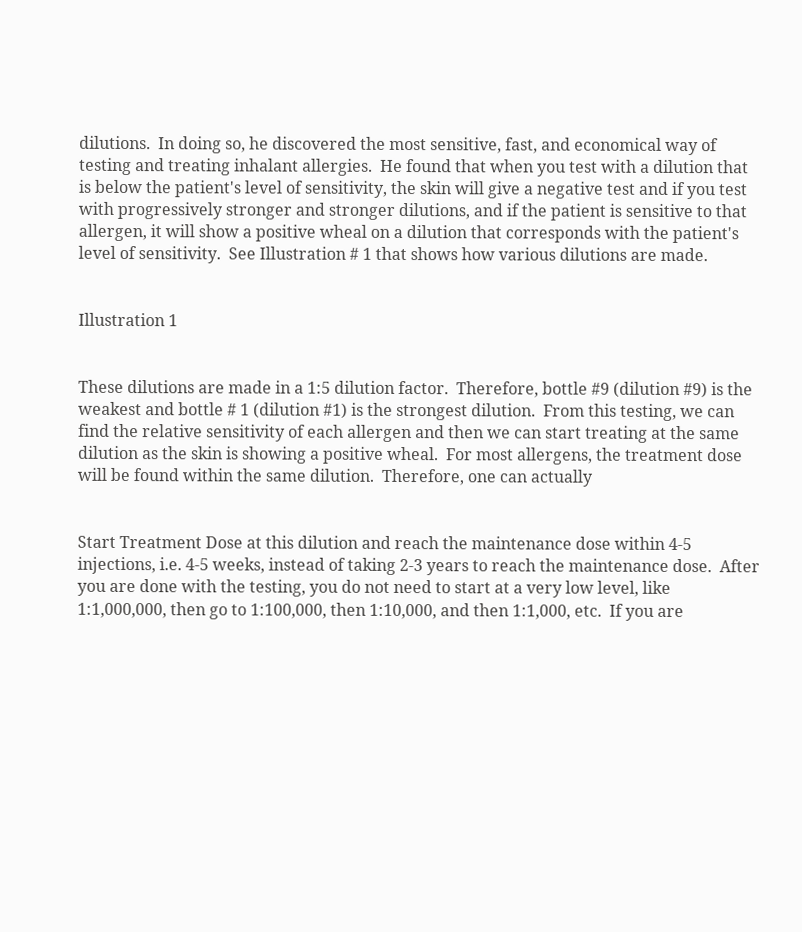dilutions.  In doing so, he discovered the most sensitive, fast, and economical way of testing and treating inhalant allergies.  He found that when you test with a dilution that is below the patient's level of sensitivity, the skin will give a negative test and if you test with progressively stronger and stronger dilutions, and if the patient is sensitive to that allergen, it will show a positive wheal on a dilution that corresponds with the patient's level of sensitivity.  See Illustration # 1 that shows how various dilutions are made.


Illustration 1


These dilutions are made in a 1:5 dilution factor.  Therefore, bottle #9 (dilution #9) is the weakest and bottle # 1 (dilution #1) is the strongest dilution.  From this testing, we can find the relative sensitivity of each allergen and then we can start treating at the same dilution as the skin is showing a positive wheal.  For most allergens, the treatment dose will be found within the same dilution.  Therefore, one can actually


Start Treatment Dose at this dilution and reach the maintenance dose within 4-5 injections, i.e. 4-5 weeks, instead of taking 2-3 years to reach the maintenance dose.  After you are done with the testing, you do not need to start at a very low level, like 1:1,000,000, then go to 1:100,000, then 1:10,000, and then 1:1,000, etc.  If you are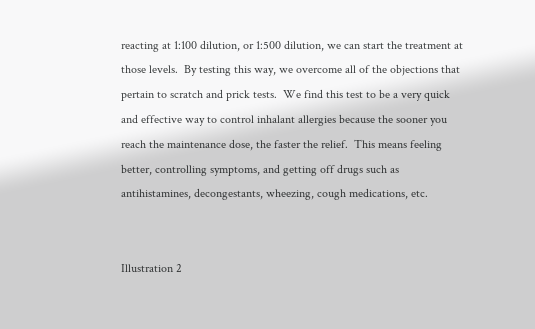reacting at 1:100 dilution, or 1:500 dilution, we can start the treatment at those levels.  By testing this way, we overcome all of the objections that pertain to scratch and prick tests.  We find this test to be a very quick and effective way to control inhalant allergies because the sooner you reach the maintenance dose, the faster the relief.  This means feeling better, controlling symptoms, and getting off drugs such as antihistamines, decongestants, wheezing, cough medications, etc.


Illustration 2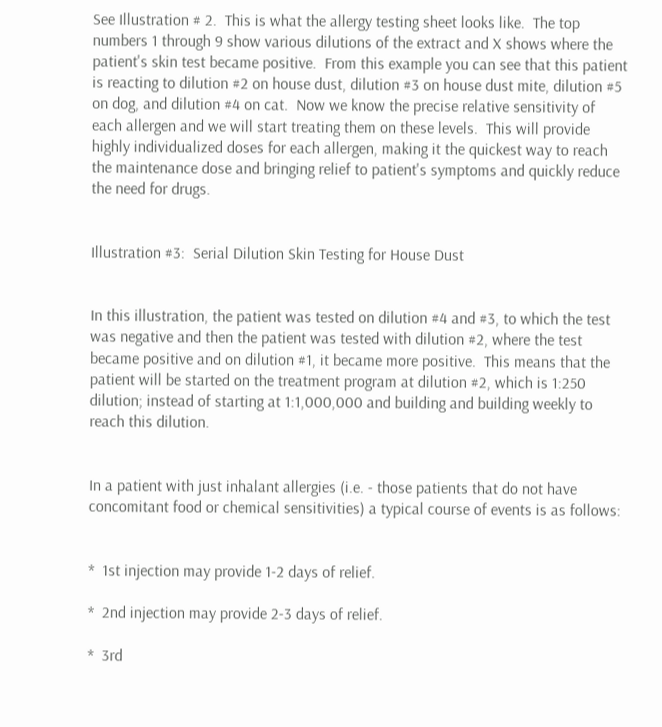See Illustration # 2.  This is what the allergy testing sheet looks like.  The top numbers 1 through 9 show various dilutions of the extract and X shows where the patient's skin test became positive.  From this example you can see that this patient is reacting to dilution #2 on house dust, dilution #3 on house dust mite, dilution #5 on dog, and dilution #4 on cat.  Now we know the precise relative sensitivity of each allergen and we will start treating them on these levels.  This will provide highly individualized doses for each allergen, making it the quickest way to reach the maintenance dose and bringing relief to patient's symptoms and quickly reduce the need for drugs.


Illustration #3:  Serial Dilution Skin Testing for House Dust


In this illustration, the patient was tested on dilution #4 and #3, to which the test was negative and then the patient was tested with dilution #2, where the test became positive and on dilution #1, it became more positive.  This means that the patient will be started on the treatment program at dilution #2, which is 1:250 dilution; instead of starting at 1:1,000,000 and building and building weekly to reach this dilution.


In a patient with just inhalant allergies (i.e. - those patients that do not have concomitant food or chemical sensitivities) a typical course of events is as follows:


*  1st injection may provide 1-2 days of relief.

*  2nd injection may provide 2-3 days of relief.

*  3rd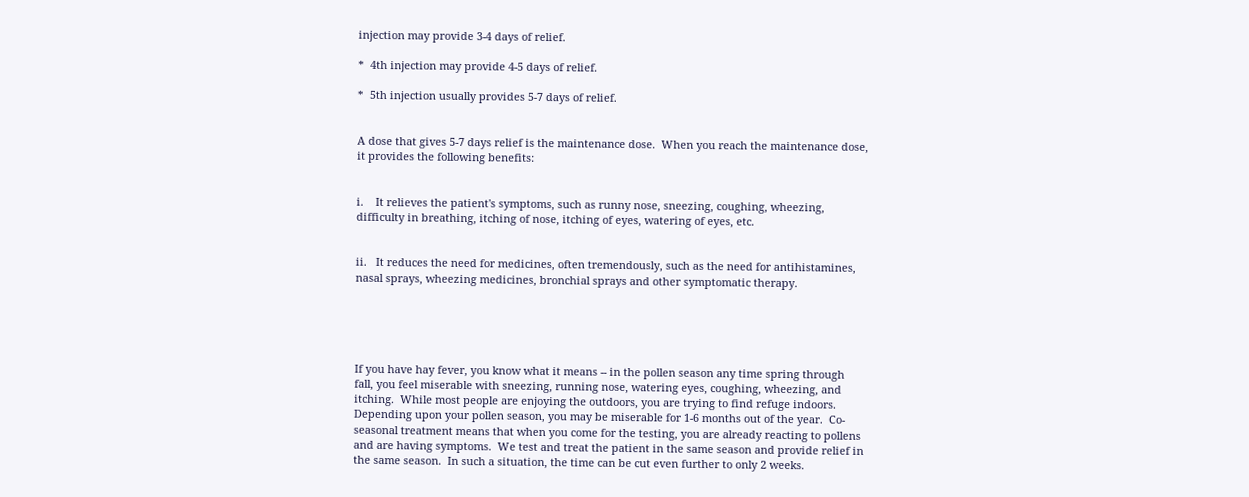injection may provide 3-4 days of relief.

*  4th injection may provide 4-5 days of relief.

*  5th injection usually provides 5-7 days of relief.


A dose that gives 5-7 days relief is the maintenance dose.  When you reach the maintenance dose, it provides the following benefits:


i.    It relieves the patient's symptoms, such as runny nose, sneezing, coughing, wheezing, difficulty in breathing, itching of nose, itching of eyes, watering of eyes, etc.


ii.   It reduces the need for medicines, often tremendously, such as the need for antihistamines, nasal sprays, wheezing medicines, bronchial sprays and other symptomatic therapy.





If you have hay fever, you know what it means -- in the pollen season any time spring through fall, you feel miserable with sneezing, running nose, watering eyes, coughing, wheezing, and itching.  While most people are enjoying the outdoors, you are trying to find refuge indoors.  Depending upon your pollen season, you may be miserable for 1-6 months out of the year.  Co-seasonal treatment means that when you come for the testing, you are already reacting to pollens and are having symptoms.  We test and treat the patient in the same season and provide relief in the same season.  In such a situation, the time can be cut even further to only 2 weeks.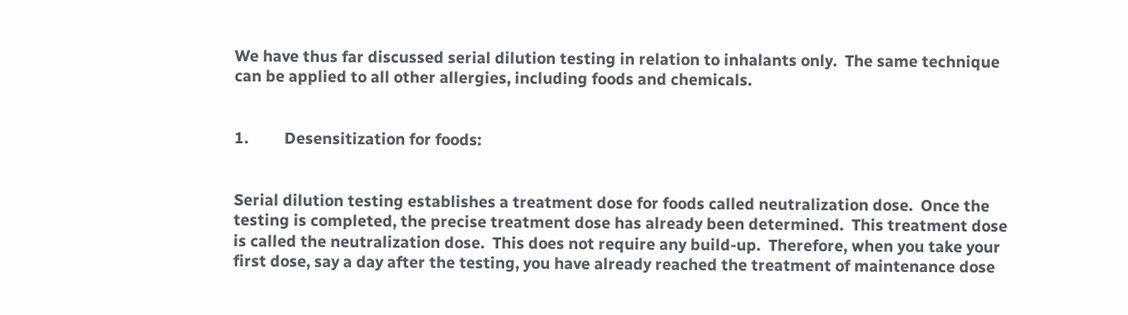We have thus far discussed serial dilution testing in relation to inhalants only.  The same technique can be applied to all other allergies, including foods and chemicals.


1.         Desensitization for foods:


Serial dilution testing establishes a treatment dose for foods called neutralization dose.  Once the testing is completed, the precise treatment dose has already been determined.  This treatment dose is called the neutralization dose.  This does not require any build-up.  Therefore, when you take your first dose, say a day after the testing, you have already reached the treatment of maintenance dose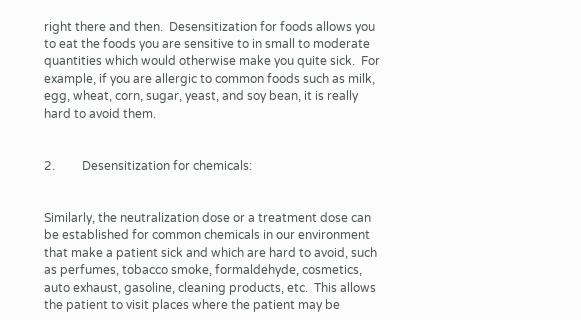right there and then.  Desensitization for foods allows you to eat the foods you are sensitive to in small to moderate quantities which would otherwise make you quite sick.  For example, if you are allergic to common foods such as milk, egg, wheat, corn, sugar, yeast, and soy bean, it is really hard to avoid them.


2.         Desensitization for chemicals:


Similarly, the neutralization dose or a treatment dose can be established for common chemicals in our environment that make a patient sick and which are hard to avoid, such as perfumes, tobacco smoke, formaldehyde, cosmetics, auto exhaust, gasoline, cleaning products, etc.  This allows the patient to visit places where the patient may be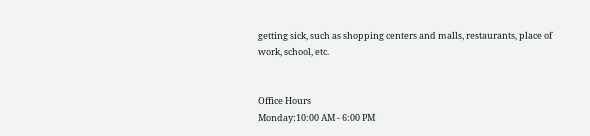getting sick, such as shopping centers and malls, restaurants, place of work, school, etc.


Office Hours
Monday:10:00 AM - 6:00 PM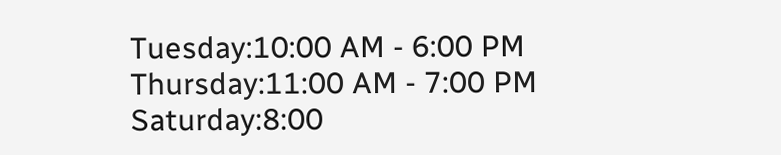Tuesday:10:00 AM - 6:00 PM
Thursday:11:00 AM - 7:00 PM
Saturday:8:00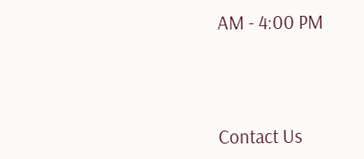AM - 4:00 PM



Contact Us